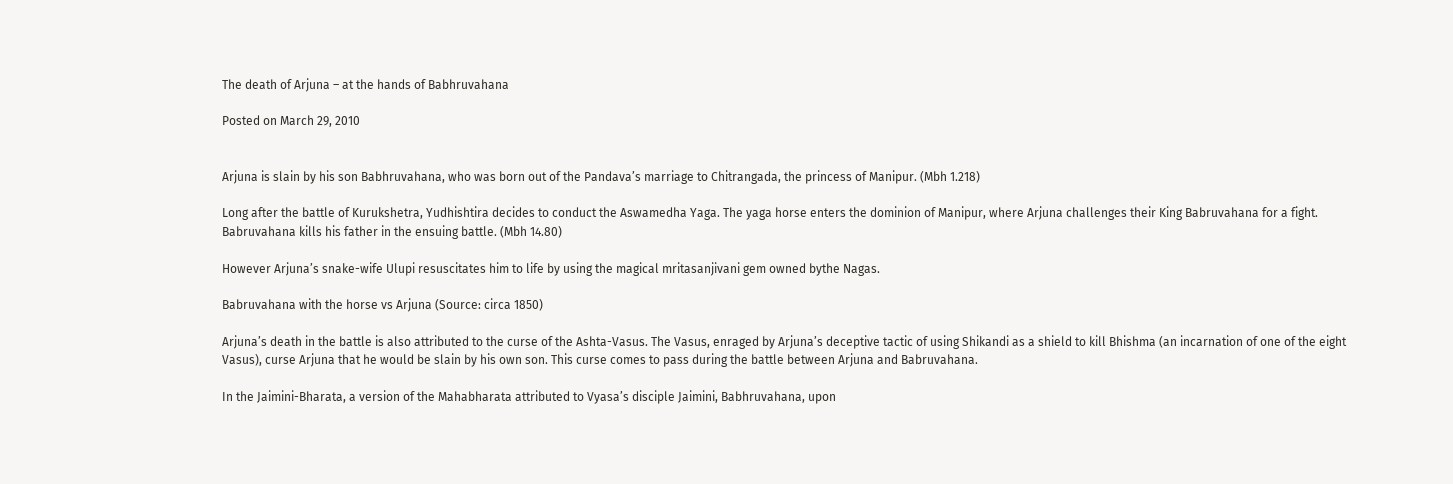The death of Arjuna – at the hands of Babhruvahana

Posted on March 29, 2010


Arjuna is slain by his son Babhruvahana, who was born out of the Pandava’s marriage to Chitrangada, the princess of Manipur. (Mbh 1.218)

Long after the battle of Kurukshetra, Yudhishtira decides to conduct the Aswamedha Yaga. The yaga horse enters the dominion of Manipur, where Arjuna challenges their King Babruvahana for a fight. Babruvahana kills his father in the ensuing battle. (Mbh 14.80)

However Arjuna’s snake-wife Ulupi resuscitates him to life by using the magical mritasanjivani gem owned bythe Nagas.

Babruvahana with the horse vs Arjuna (Source: circa 1850)

Arjuna’s death in the battle is also attributed to the curse of the Ashta-Vasus. The Vasus, enraged by Arjuna’s deceptive tactic of using Shikandi as a shield to kill Bhishma (an incarnation of one of the eight Vasus), curse Arjuna that he would be slain by his own son. This curse comes to pass during the battle between Arjuna and Babruvahana.

In the Jaimini-Bharata, a version of the Mahabharata attributed to Vyasa’s disciple Jaimini, Babhruvahana, upon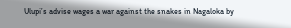Ulupi’s advise wages a war against the snakes in Nagaloka by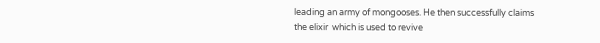leading an army of mongooses. He then successfully claims the elixir  which is used to revive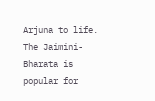Arjuna to life. The Jaimini-Bharata is popular for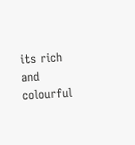its rich and colourful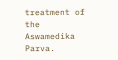treatment of the Aswamedika Parva.